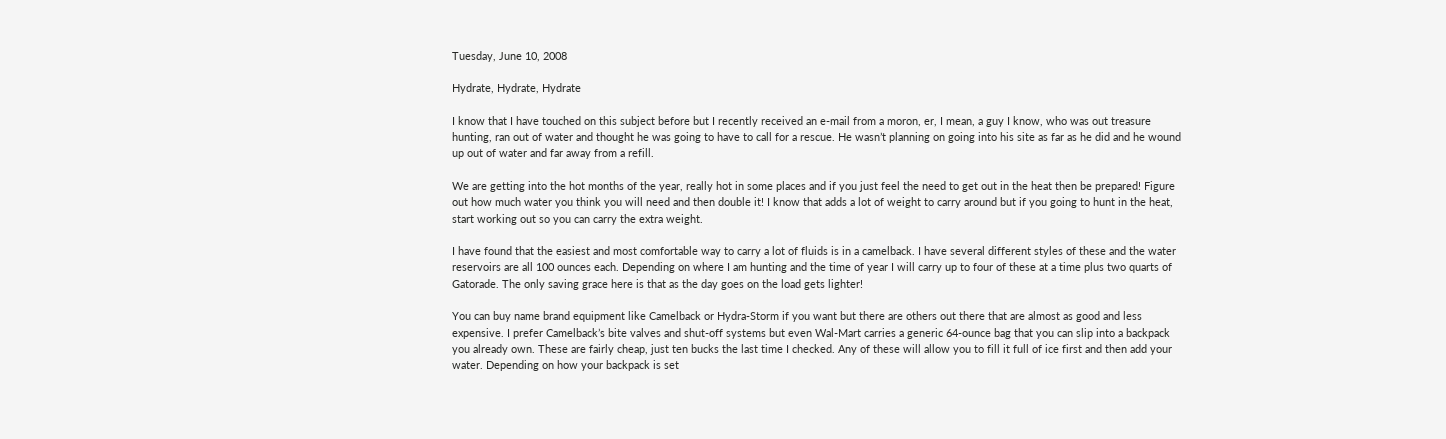Tuesday, June 10, 2008

Hydrate, Hydrate, Hydrate

I know that I have touched on this subject before but I recently received an e-mail from a moron, er, I mean, a guy I know, who was out treasure hunting, ran out of water and thought he was going to have to call for a rescue. He wasn’t planning on going into his site as far as he did and he wound up out of water and far away from a refill.

We are getting into the hot months of the year, really hot in some places and if you just feel the need to get out in the heat then be prepared! Figure out how much water you think you will need and then double it! I know that adds a lot of weight to carry around but if you going to hunt in the heat, start working out so you can carry the extra weight.

I have found that the easiest and most comfortable way to carry a lot of fluids is in a camelback. I have several different styles of these and the water reservoirs are all 100 ounces each. Depending on where I am hunting and the time of year I will carry up to four of these at a time plus two quarts of Gatorade. The only saving grace here is that as the day goes on the load gets lighter!

You can buy name brand equipment like Camelback or Hydra-Storm if you want but there are others out there that are almost as good and less expensive. I prefer Camelback’s bite valves and shut-off systems but even Wal-Mart carries a generic 64-ounce bag that you can slip into a backpack you already own. These are fairly cheap, just ten bucks the last time I checked. Any of these will allow you to fill it full of ice first and then add your water. Depending on how your backpack is set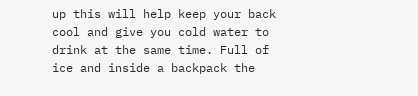up this will help keep your back cool and give you cold water to drink at the same time. Full of ice and inside a backpack the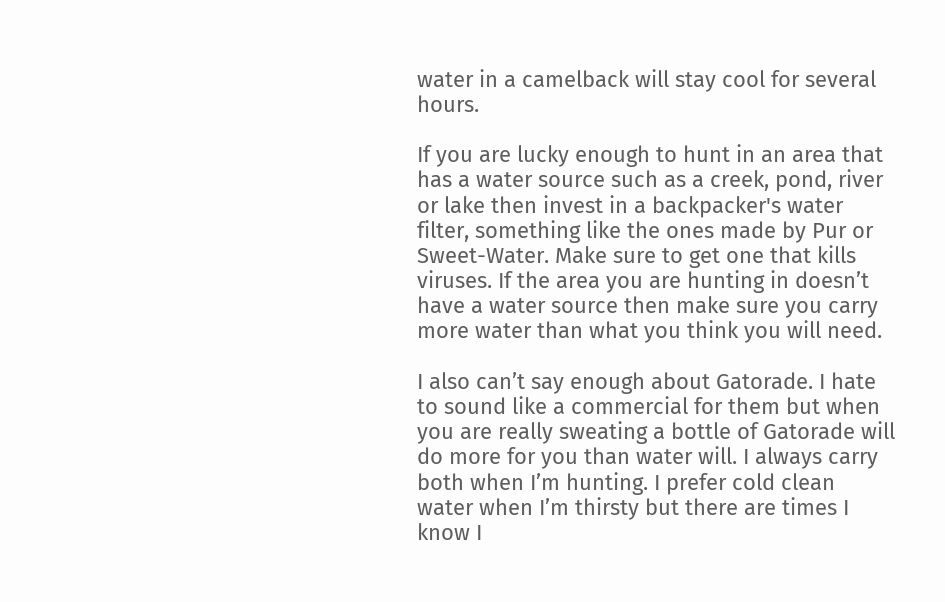water in a camelback will stay cool for several hours.

If you are lucky enough to hunt in an area that has a water source such as a creek, pond, river or lake then invest in a backpacker's water filter, something like the ones made by Pur or Sweet-Water. Make sure to get one that kills viruses. If the area you are hunting in doesn’t have a water source then make sure you carry more water than what you think you will need.

I also can’t say enough about Gatorade. I hate to sound like a commercial for them but when you are really sweating a bottle of Gatorade will do more for you than water will. I always carry both when I’m hunting. I prefer cold clean water when I’m thirsty but there are times I know I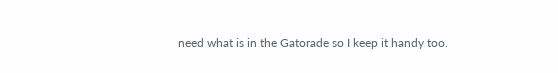need what is in the Gatorade so I keep it handy too.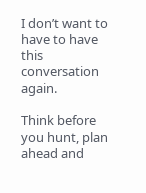I don’t want to have to have this conversation again.

Think before you hunt, plan ahead and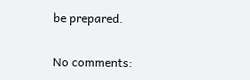be prepared.

No comments: